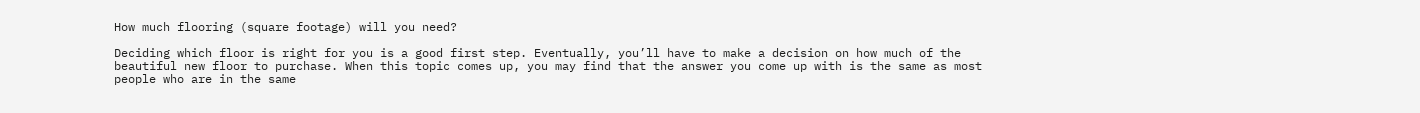How much flooring (square footage) will you need?

Deciding which floor is right for you is a good first step. Eventually, you’ll have to make a decision on how much of the beautiful new floor to purchase. When this topic comes up, you may find that the answer you come up with is the same as most people who are in the same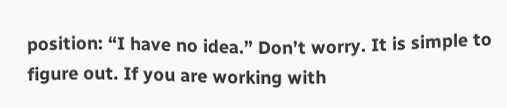position: “I have no idea.” Don’t worry. It is simple to figure out. If you are working with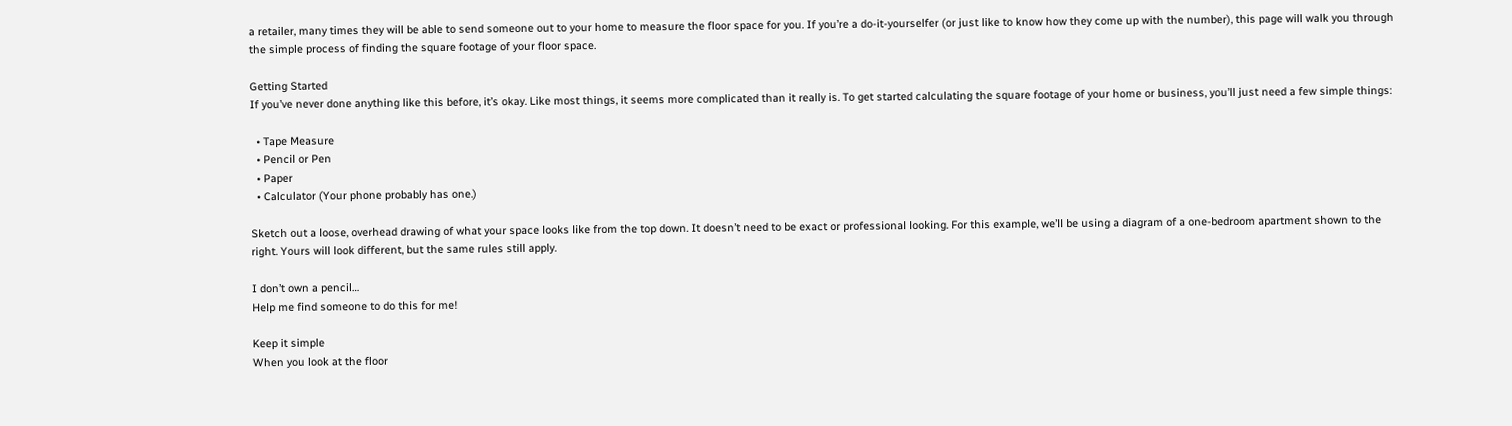a retailer, many times they will be able to send someone out to your home to measure the floor space for you. If you’re a do-it-yourselfer (or just like to know how they come up with the number), this page will walk you through the simple process of finding the square footage of your floor space.

Getting Started
If you’ve never done anything like this before, it’s okay. Like most things, it seems more complicated than it really is. To get started calculating the square footage of your home or business, you’ll just need a few simple things:

  • Tape Measure
  • Pencil or Pen
  • Paper
  • Calculator (Your phone probably has one.)

Sketch out a loose, overhead drawing of what your space looks like from the top down. It doesn’t need to be exact or professional looking. For this example, we’ll be using a diagram of a one-bedroom apartment shown to the right. Yours will look different, but the same rules still apply.

I don’t own a pencil…
Help me find someone to do this for me!

Keep it simple
When you look at the floor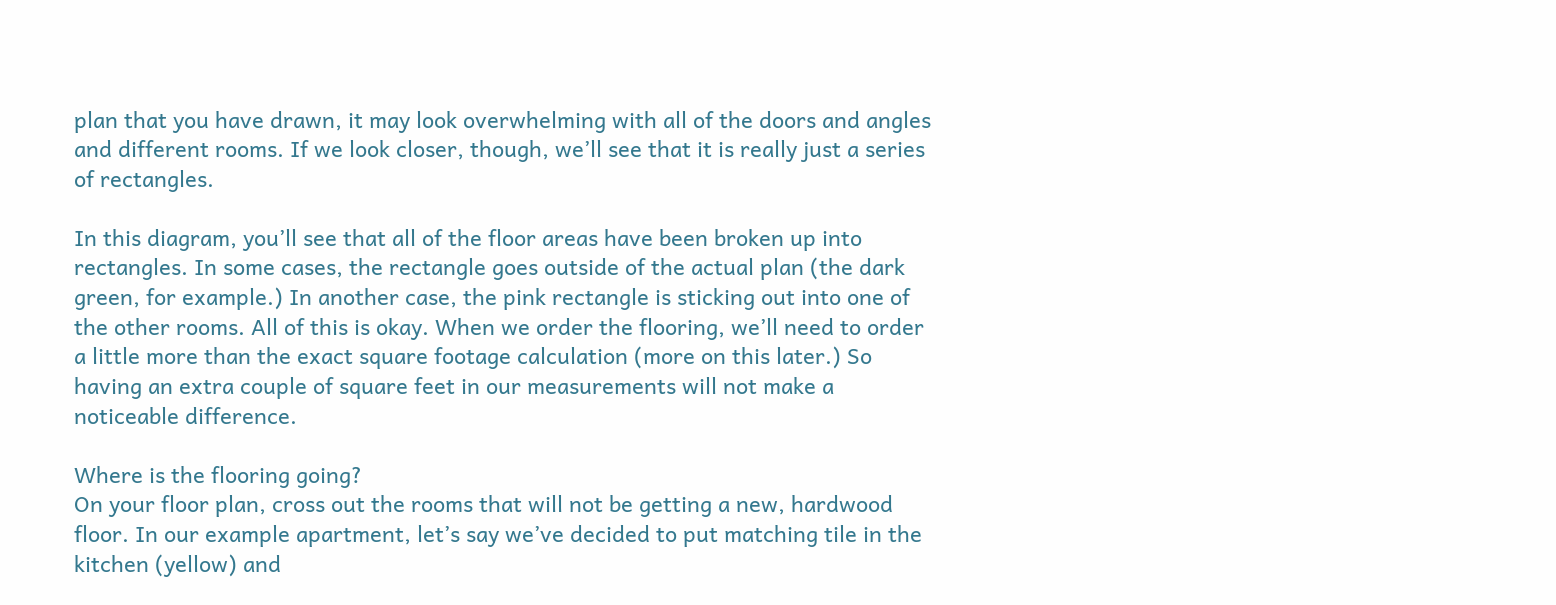plan that you have drawn, it may look overwhelming with all of the doors and angles and different rooms. If we look closer, though, we’ll see that it is really just a series of rectangles.

In this diagram, you’ll see that all of the floor areas have been broken up into rectangles. In some cases, the rectangle goes outside of the actual plan (the dark green, for example.) In another case, the pink rectangle is sticking out into one of the other rooms. All of this is okay. When we order the flooring, we’ll need to order a little more than the exact square footage calculation (more on this later.) So having an extra couple of square feet in our measurements will not make a noticeable difference.

Where is the flooring going?
On your floor plan, cross out the rooms that will not be getting a new, hardwood floor. In our example apartment, let’s say we’ve decided to put matching tile in the kitchen (yellow) and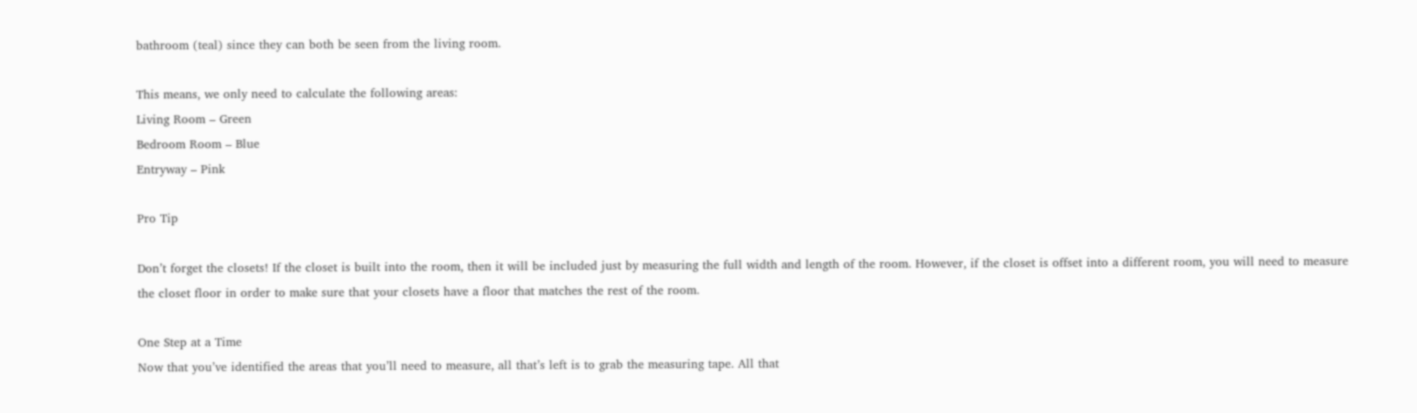bathroom (teal) since they can both be seen from the living room.

This means, we only need to calculate the following areas:
Living Room – Green
Bedroom Room – Blue
Entryway – Pink

Pro Tip

Don’t forget the closets! If the closet is built into the room, then it will be included just by measuring the full width and length of the room. However, if the closet is offset into a different room, you will need to measure the closet floor in order to make sure that your closets have a floor that matches the rest of the room.

One Step at a Time
Now that you’ve identified the areas that you’ll need to measure, all that’s left is to grab the measuring tape. All that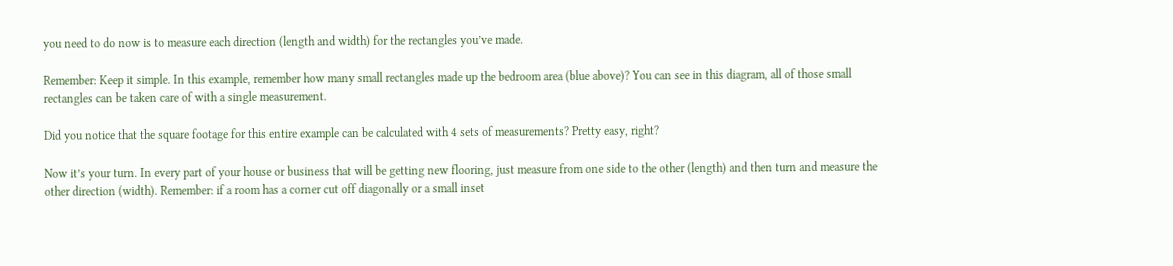you need to do now is to measure each direction (length and width) for the rectangles you’ve made.

Remember: Keep it simple. In this example, remember how many small rectangles made up the bedroom area (blue above)? You can see in this diagram, all of those small rectangles can be taken care of with a single measurement.

Did you notice that the square footage for this entire example can be calculated with 4 sets of measurements? Pretty easy, right?

Now it’s your turn. In every part of your house or business that will be getting new flooring, just measure from one side to the other (length) and then turn and measure the other direction (width). Remember: if a room has a corner cut off diagonally or a small inset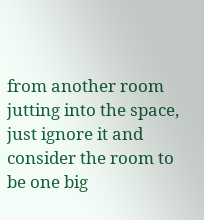from another room jutting into the space, just ignore it and consider the room to be one big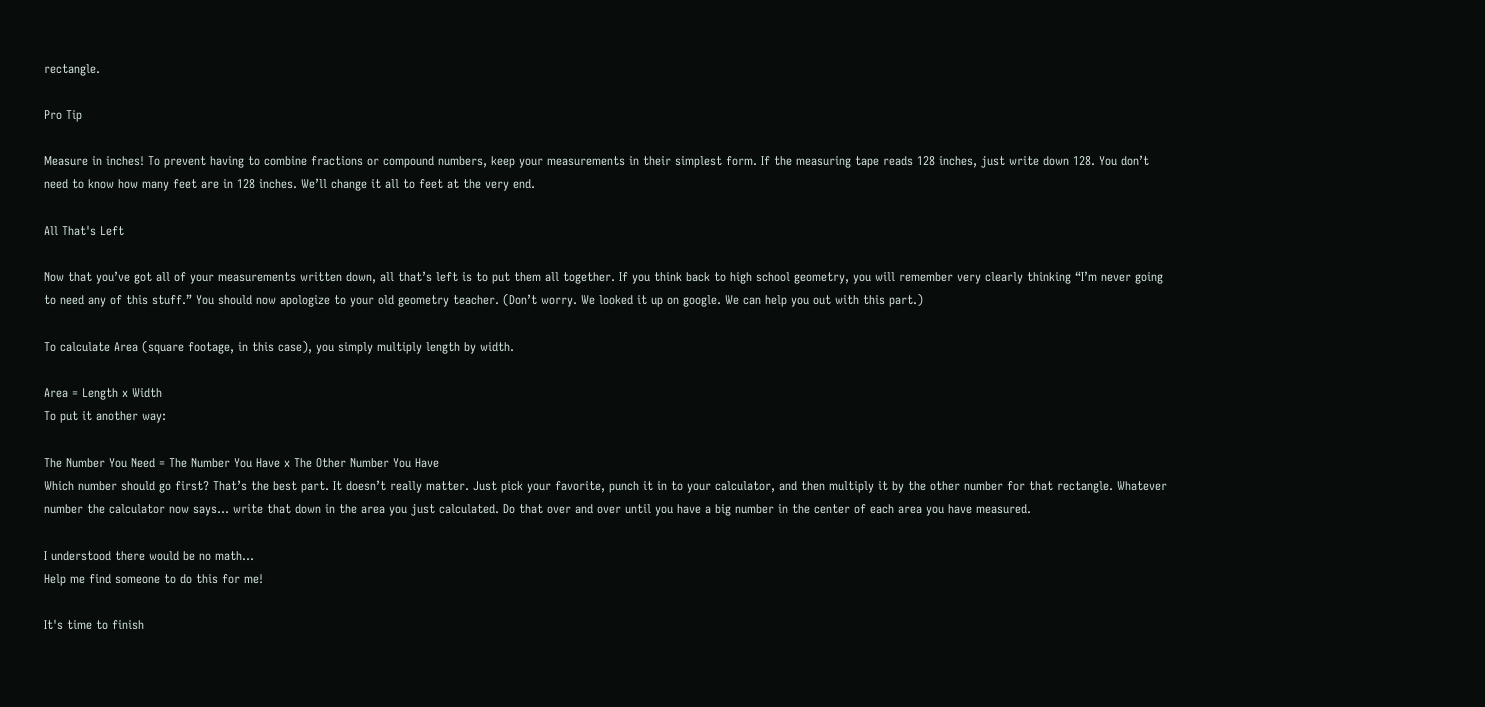rectangle.

Pro Tip

Measure in inches! To prevent having to combine fractions or compound numbers, keep your measurements in their simplest form. If the measuring tape reads 128 inches, just write down 128. You don’t need to know how many feet are in 128 inches. We’ll change it all to feet at the very end.

All That's Left

Now that you’ve got all of your measurements written down, all that’s left is to put them all together. If you think back to high school geometry, you will remember very clearly thinking “I’m never going to need any of this stuff.” You should now apologize to your old geometry teacher. (Don’t worry. We looked it up on google. We can help you out with this part.)

To calculate Area (square footage, in this case), you simply multiply length by width.

Area = Length x Width
To put it another way:

The Number You Need = The Number You Have x The Other Number You Have
Which number should go first? That’s the best part. It doesn’t really matter. Just pick your favorite, punch it in to your calculator, and then multiply it by the other number for that rectangle. Whatever number the calculator now says… write that down in the area you just calculated. Do that over and over until you have a big number in the center of each area you have measured.

I understood there would be no math…
Help me find someone to do this for me!

It's time to finish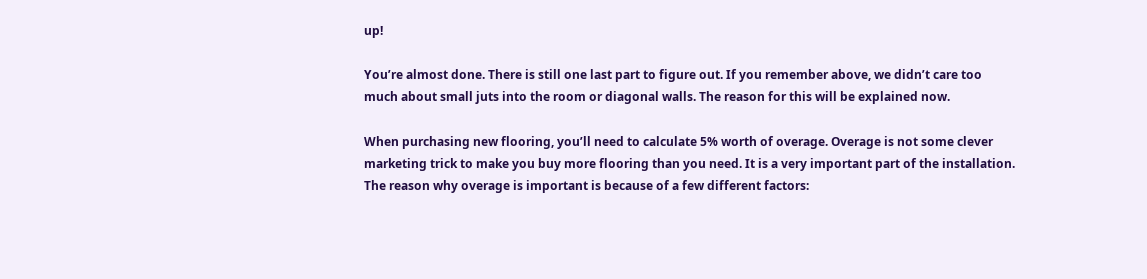up!

You’re almost done. There is still one last part to figure out. If you remember above, we didn’t care too much about small juts into the room or diagonal walls. The reason for this will be explained now.

When purchasing new flooring, you’ll need to calculate 5% worth of overage. Overage is not some clever marketing trick to make you buy more flooring than you need. It is a very important part of the installation. The reason why overage is important is because of a few different factors: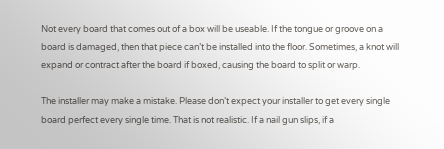Not every board that comes out of a box will be useable. If the tongue or groove on a board is damaged, then that piece can’t be installed into the floor. Sometimes, a knot will expand or contract after the board if boxed, causing the board to split or warp.

The installer may make a mistake. Please don’t expect your installer to get every single board perfect every single time. That is not realistic. If a nail gun slips, if a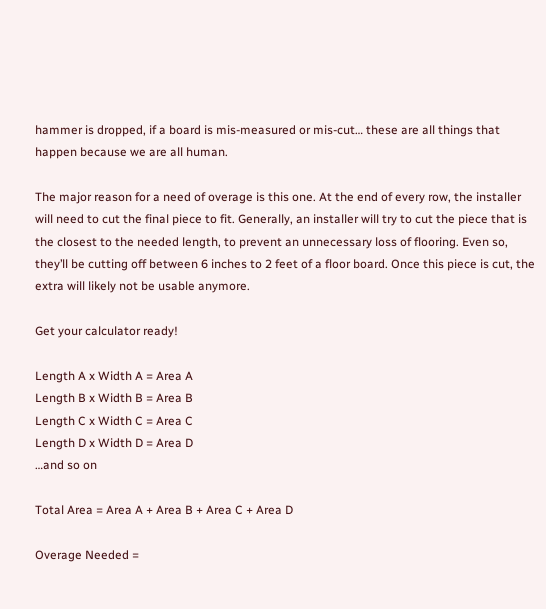hammer is dropped, if a board is mis-measured or mis-cut… these are all things that happen because we are all human.

The major reason for a need of overage is this one. At the end of every row, the installer will need to cut the final piece to fit. Generally, an installer will try to cut the piece that is the closest to the needed length, to prevent an unnecessary loss of flooring. Even so, they’ll be cutting off between 6 inches to 2 feet of a floor board. Once this piece is cut, the extra will likely not be usable anymore.

Get your calculator ready!

Length A x Width A = Area A
Length B x Width B = Area B
Length C x Width C = Area C
Length D x Width D = Area D
…and so on

Total Area = Area A + Area B + Area C + Area D

Overage Needed =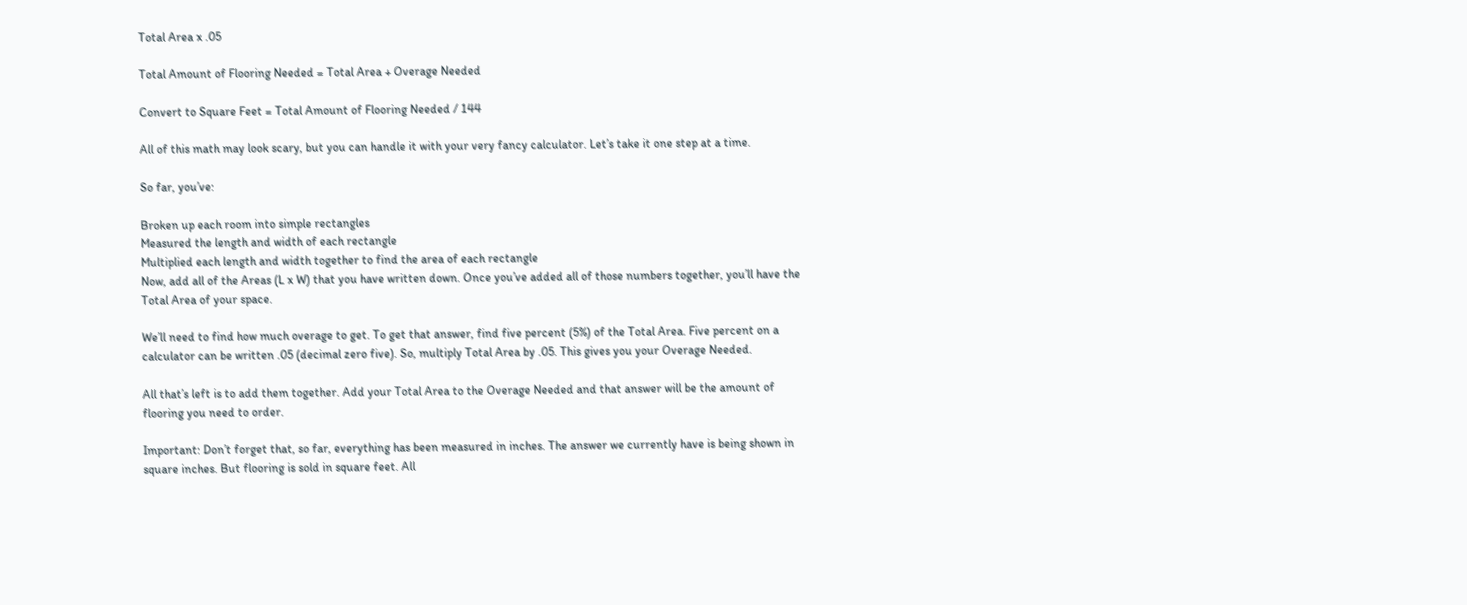Total Area x .05

Total Amount of Flooring Needed = Total Area + Overage Needed

Convert to Square Feet = Total Amount of Flooring Needed / 144

All of this math may look scary, but you can handle it with your very fancy calculator. Let’s take it one step at a time.

So far, you’ve:

Broken up each room into simple rectangles
Measured the length and width of each rectangle
Multiplied each length and width together to find the area of each rectangle
Now, add all of the Areas (L x W) that you have written down. Once you’ve added all of those numbers together, you’ll have the Total Area of your space.

We’ll need to find how much overage to get. To get that answer, find five percent (5%) of the Total Area. Five percent on a calculator can be written .05 (decimal zero five). So, multiply Total Area by .05. This gives you your Overage Needed.

All that’s left is to add them together. Add your Total Area to the Overage Needed and that answer will be the amount of flooring you need to order.

Important: Don’t forget that, so far, everything has been measured in inches. The answer we currently have is being shown in square inches. But flooring is sold in square feet. All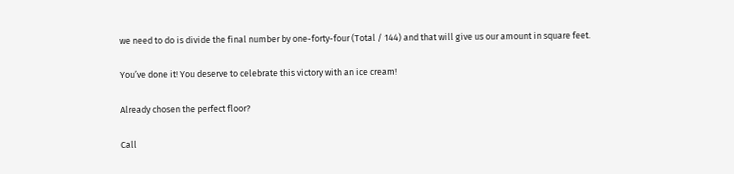we need to do is divide the final number by one-forty-four (Total / 144) and that will give us our amount in square feet.

You’ve done it! You deserve to celebrate this victory with an ice cream!

Already chosen the perfect floor?

Call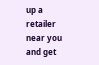up a retailer near you and get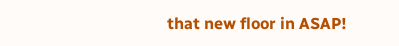that new floor in ASAP!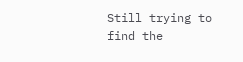Still trying to find the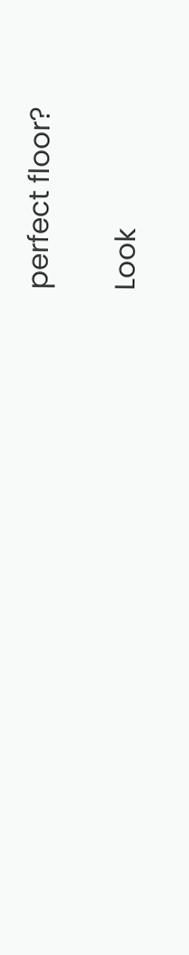perfect floor?

Look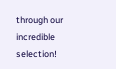through our incredible selection!